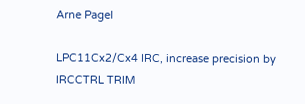Arne Pagel

LPC11Cx2/Cx4 IRC, increase precision by IRCCTRL TRIM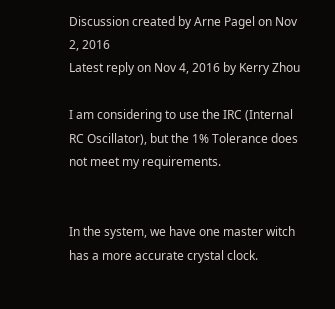Discussion created by Arne Pagel on Nov 2, 2016
Latest reply on Nov 4, 2016 by Kerry Zhou

I am considering to use the IRC (Internal RC Oscillator), but the 1% Tolerance does not meet my requirements.


In the system, we have one master witch has a more accurate crystal clock.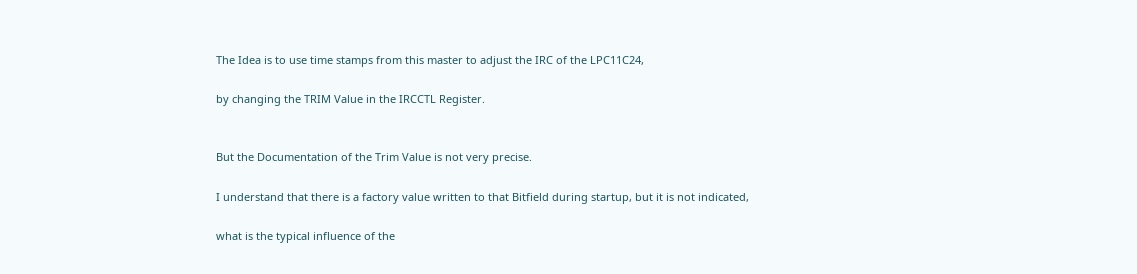The Idea is to use time stamps from this master to adjust the IRC of the LPC11C24,

by changing the TRIM Value in the IRCCTL Register.


But the Documentation of the Trim Value is not very precise.

I understand that there is a factory value written to that Bitfield during startup, but it is not indicated,

what is the typical influence of the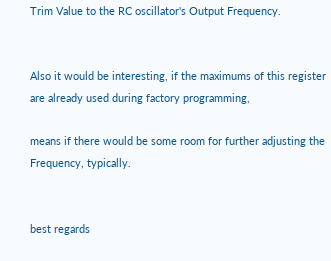Trim Value to the RC oscillator's Output Frequency.


Also it would be interesting, if the maximums of this register are already used during factory programming,

means if there would be some room for further adjusting the Frequency, typically.


best regards